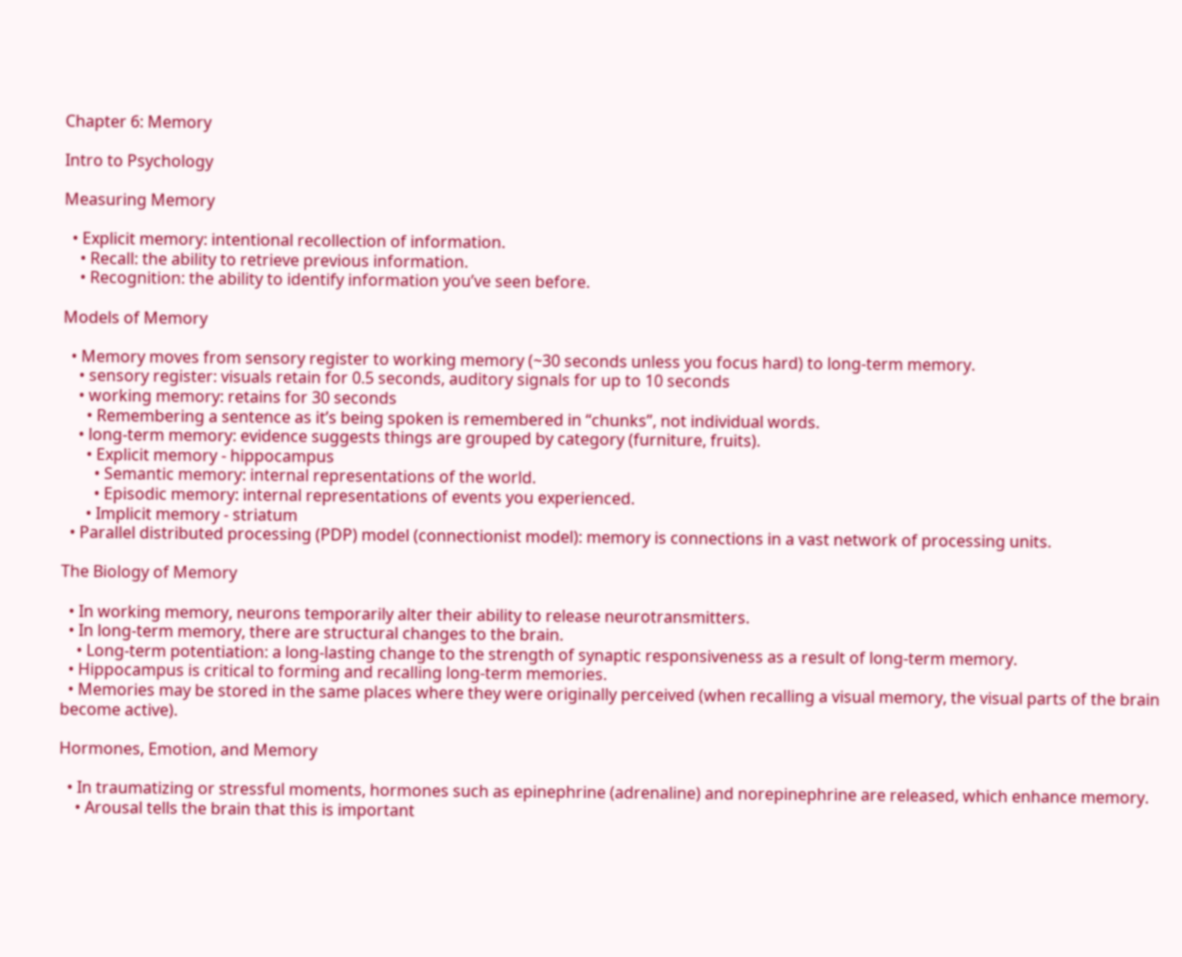Chapter 6: Memory

Intro to Psychology

Measuring Memory

  • Explicit memory: intentional recollection of information.
    • Recall: the ability to retrieve previous information.
    • Recognition: the ability to identify information you’ve seen before.

Models of Memory

  • Memory moves from sensory register to working memory (~30 seconds unless you focus hard) to long-term memory.
    • sensory register: visuals retain for 0.5 seconds, auditory signals for up to 10 seconds
    • working memory: retains for 30 seconds
      • Remembering a sentence as it’s being spoken is remembered in “chunks”, not individual words.
    • long-term memory: evidence suggests things are grouped by category (furniture, fruits).
      • Explicit memory - hippocampus
        • Semantic memory: internal representations of the world.
        • Episodic memory: internal representations of events you experienced.
      • Implicit memory - striatum
  • Parallel distributed processing (PDP) model (connectionist model): memory is connections in a vast network of processing units.

The Biology of Memory

  • In working memory, neurons temporarily alter their ability to release neurotransmitters.
  • In long-term memory, there are structural changes to the brain.
    • Long-term potentiation: a long-lasting change to the strength of synaptic responsiveness as a result of long-term memory.
  • Hippocampus is critical to forming and recalling long-term memories.
  • Memories may be stored in the same places where they were originally perceived (when recalling a visual memory, the visual parts of the brain become active).

Hormones, Emotion, and Memory

  • In traumatizing or stressful moments, hormones such as epinephrine (adrenaline) and norepinephrine are released, which enhance memory.
    • Arousal tells the brain that this is important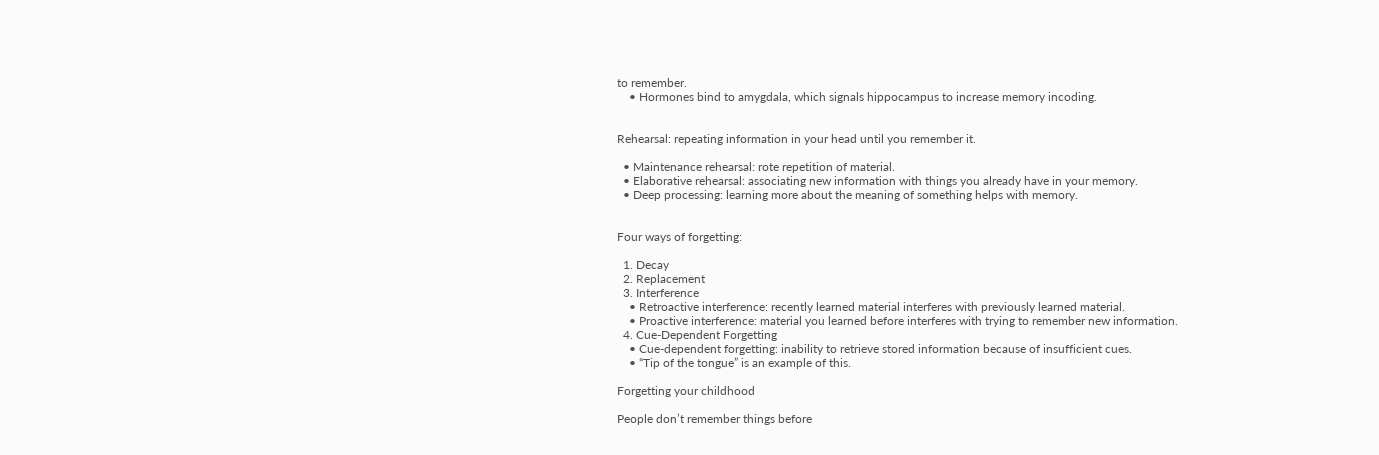to remember.
    • Hormones bind to amygdala, which signals hippocampus to increase memory incoding.


Rehearsal: repeating information in your head until you remember it.

  • Maintenance rehearsal: rote repetition of material.
  • Elaborative rehearsal: associating new information with things you already have in your memory.
  • Deep processing: learning more about the meaning of something helps with memory.


Four ways of forgetting:

  1. Decay
  2. Replacement
  3. Interference
    • Retroactive interference: recently learned material interferes with previously learned material.
    • Proactive interference: material you learned before interferes with trying to remember new information.
  4. Cue-Dependent Forgetting
    • Cue-dependent forgetting: inability to retrieve stored information because of insufficient cues.
    • “Tip of the tongue” is an example of this.

Forgetting your childhood

People don’t remember things before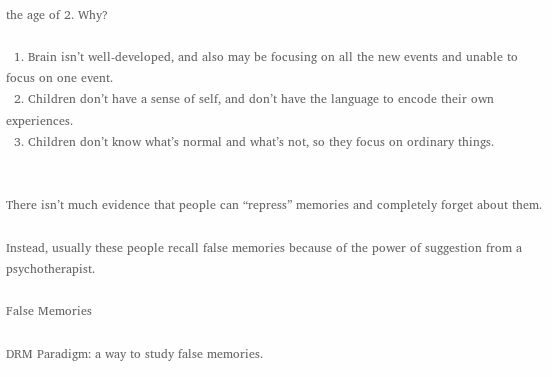the age of 2. Why?

  1. Brain isn’t well-developed, and also may be focusing on all the new events and unable to focus on one event.
  2. Children don’t have a sense of self, and don’t have the language to encode their own experiences.
  3. Children don’t know what’s normal and what’s not, so they focus on ordinary things.


There isn’t much evidence that people can “repress” memories and completely forget about them.

Instead, usually these people recall false memories because of the power of suggestion from a psychotherapist.

False Memories

DRM Paradigm: a way to study false memories.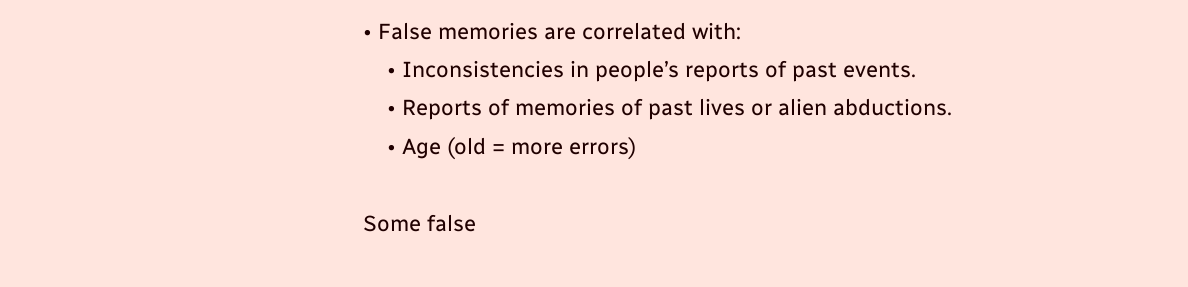• False memories are correlated with:
    • Inconsistencies in people’s reports of past events.
    • Reports of memories of past lives or alien abductions.
    • Age (old = more errors)

Some false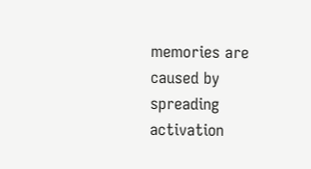memories are caused by spreading activation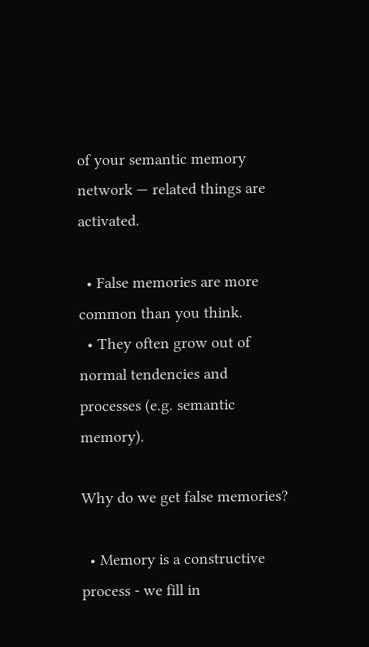of your semantic memory network — related things are activated.

  • False memories are more common than you think.
  • They often grow out of normal tendencies and processes (e.g. semantic memory).

Why do we get false memories?

  • Memory is a constructive process - we fill in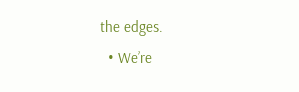the edges.
  • We’re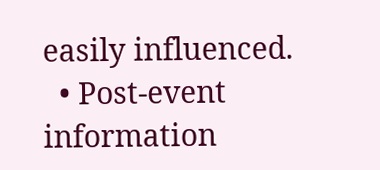easily influenced.
  • Post-event information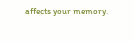affects your memory.